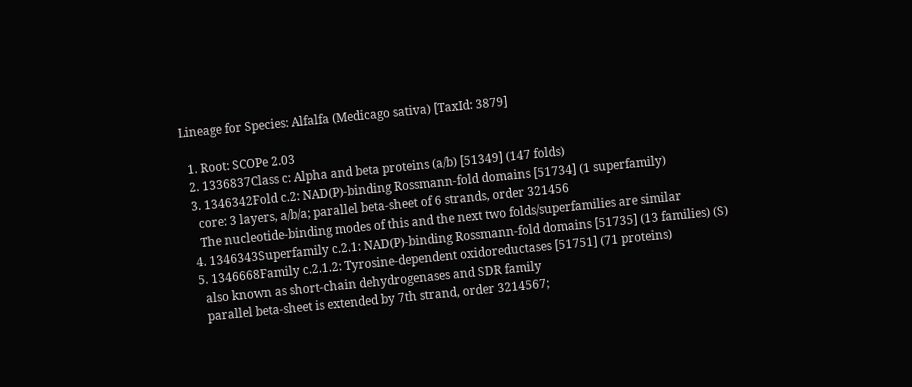Lineage for Species: Alfalfa (Medicago sativa) [TaxId: 3879]

  1. Root: SCOPe 2.03
  2. 1336837Class c: Alpha and beta proteins (a/b) [51349] (147 folds)
  3. 1346342Fold c.2: NAD(P)-binding Rossmann-fold domains [51734] (1 superfamily)
    core: 3 layers, a/b/a; parallel beta-sheet of 6 strands, order 321456
    The nucleotide-binding modes of this and the next two folds/superfamilies are similar
  4. 1346343Superfamily c.2.1: NAD(P)-binding Rossmann-fold domains [51735] (13 families) (S)
  5. 1346668Family c.2.1.2: Tyrosine-dependent oxidoreductases [51751] (71 proteins)
    also known as short-chain dehydrogenases and SDR family
    parallel beta-sheet is extended by 7th strand, order 3214567;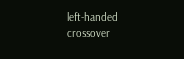left-handed crossover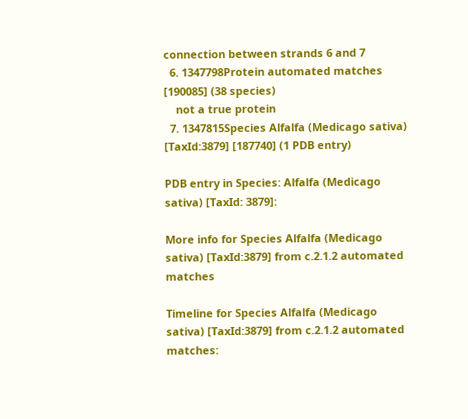connection between strands 6 and 7
  6. 1347798Protein automated matches [190085] (38 species)
    not a true protein
  7. 1347815Species Alfalfa (Medicago sativa) [TaxId:3879] [187740] (1 PDB entry)

PDB entry in Species: Alfalfa (Medicago sativa) [TaxId: 3879]:

More info for Species Alfalfa (Medicago sativa) [TaxId:3879] from c.2.1.2 automated matches

Timeline for Species Alfalfa (Medicago sativa) [TaxId:3879] from c.2.1.2 automated matches: